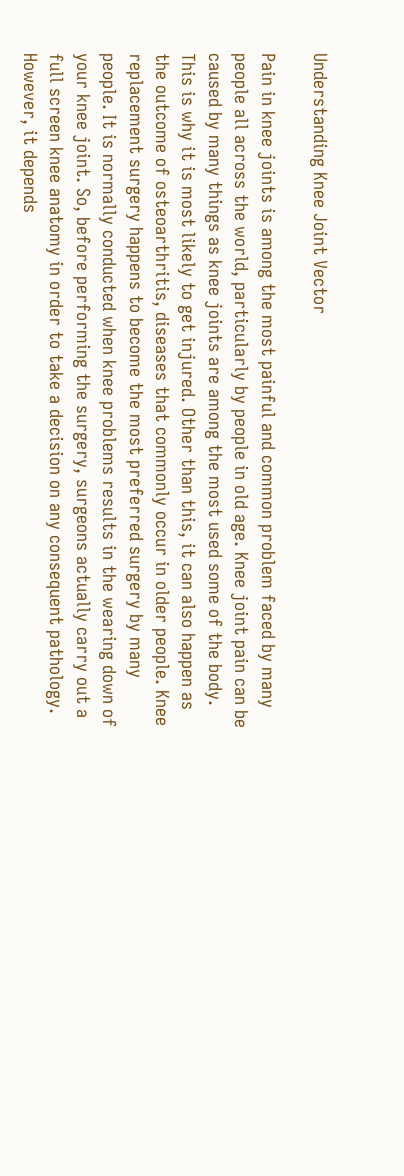Understanding Knee Joint Vector

Pain in knee joints is among the most painful and common problem faced by many people all across the world, particularly by people in old age. Knee joint pain can be caused by many things as knee joints are among the most used some of the body. This is why it is most likely to get injured. Other than this, it can also happen as the outcome of osteoarthritis, diseases that commonly occur in older people. Knee replacement surgery happens to become the most preferred surgery by many people. It is normally conducted when knee problems results in the wearing down of your knee joint. So, before performing the surgery, surgeons actually carry out a full screen knee anatomy in order to take a decision on any consequent pathology. However, it depends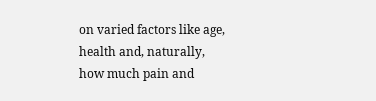on varied factors like age, health and, naturally, how much pain and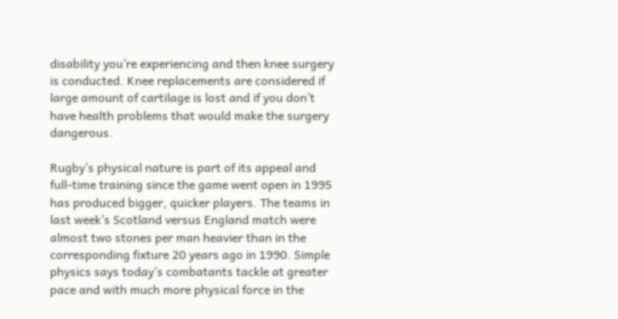disability you’re experiencing and then knee surgery is conducted. Knee replacements are considered if large amount of cartilage is lost and if you don’t have health problems that would make the surgery dangerous.

Rugby’s physical nature is part of its appeal and full-time training since the game went open in 1995 has produced bigger, quicker players. The teams in last week’s Scotland versus England match were almost two stones per man heavier than in the corresponding fixture 20 years ago in 1990. Simple physics says today’s combatants tackle at greater pace and with much more physical force in the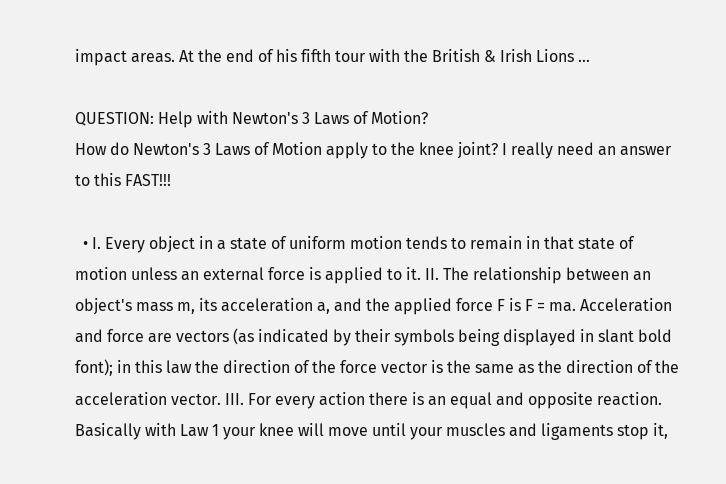impact areas. At the end of his fifth tour with the British & Irish Lions …

QUESTION: Help with Newton's 3 Laws of Motion?
How do Newton's 3 Laws of Motion apply to the knee joint? I really need an answer to this FAST!!!

  • I. Every object in a state of uniform motion tends to remain in that state of motion unless an external force is applied to it. II. The relationship between an object's mass m, its acceleration a, and the applied force F is F = ma. Acceleration and force are vectors (as indicated by their symbols being displayed in slant bold font); in this law the direction of the force vector is the same as the direction of the acceleration vector. III. For every action there is an equal and opposite reaction. Basically with Law 1 your knee will move until your muscles and ligaments stop it,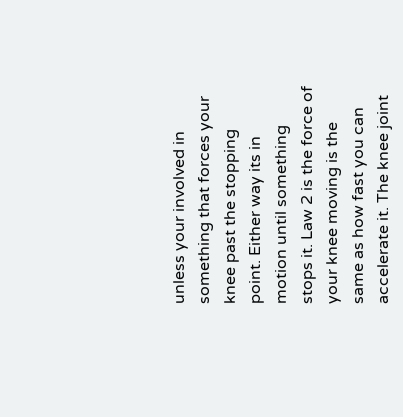unless your involved in something that forces your knee past the stopping point. Either way its in motion until something stops it. Law 2 is the force of your knee moving is the same as how fast you can accelerate it. The knee joint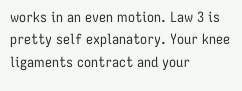works in an even motion. Law 3 is pretty self explanatory. Your knee ligaments contract and your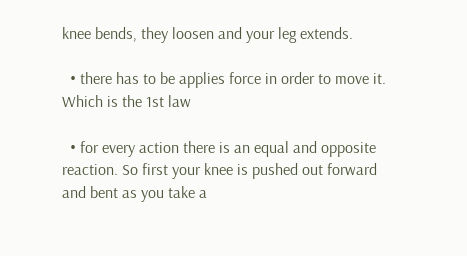knee bends, they loosen and your leg extends.

  • there has to be applies force in order to move it. Which is the 1st law

  • for every action there is an equal and opposite reaction. So first your knee is pushed out forward and bent as you take a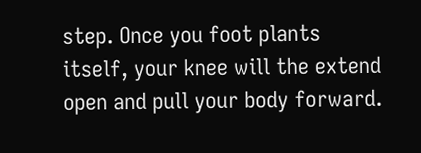step. Once you foot plants itself, your knee will the extend open and pull your body forward.